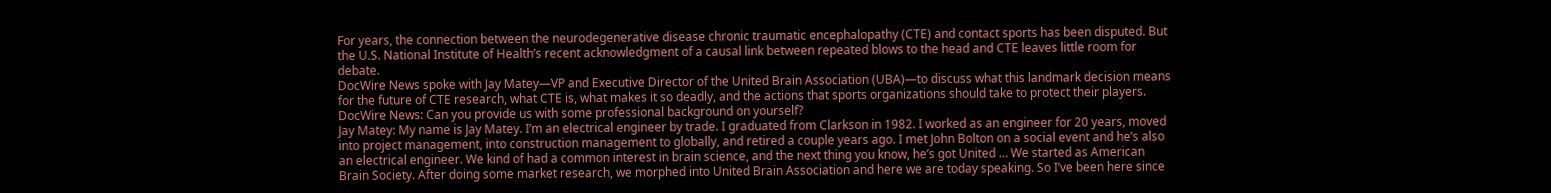For years, the connection between the neurodegenerative disease chronic traumatic encephalopathy (CTE) and contact sports has been disputed. But the U.S. National Institute of Health’s recent acknowledgment of a causal link between repeated blows to the head and CTE leaves little room for debate.
DocWire News spoke with Jay Matey—VP and Executive Director of the United Brain Association (UBA)—to discuss what this landmark decision means for the future of CTE research, what CTE is, what makes it so deadly, and the actions that sports organizations should take to protect their players.
DocWire News: Can you provide us with some professional background on yourself?
Jay Matey: My name is Jay Matey. I’m an electrical engineer by trade. I graduated from Clarkson in 1982. I worked as an engineer for 20 years, moved into project management, into construction management to globally, and retired a couple years ago. I met John Bolton on a social event and he’s also an electrical engineer. We kind of had a common interest in brain science, and the next thing you know, he’s got United … We started as American Brain Society. After doing some market research, we morphed into United Brain Association and here we are today speaking. So I’ve been here since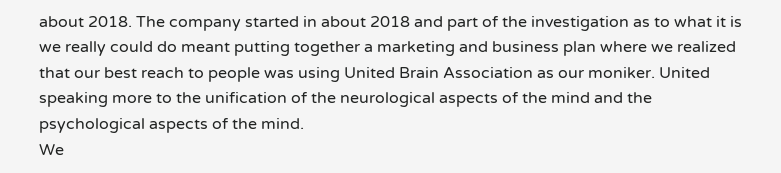about 2018. The company started in about 2018 and part of the investigation as to what it is we really could do meant putting together a marketing and business plan where we realized that our best reach to people was using United Brain Association as our moniker. United speaking more to the unification of the neurological aspects of the mind and the psychological aspects of the mind.
We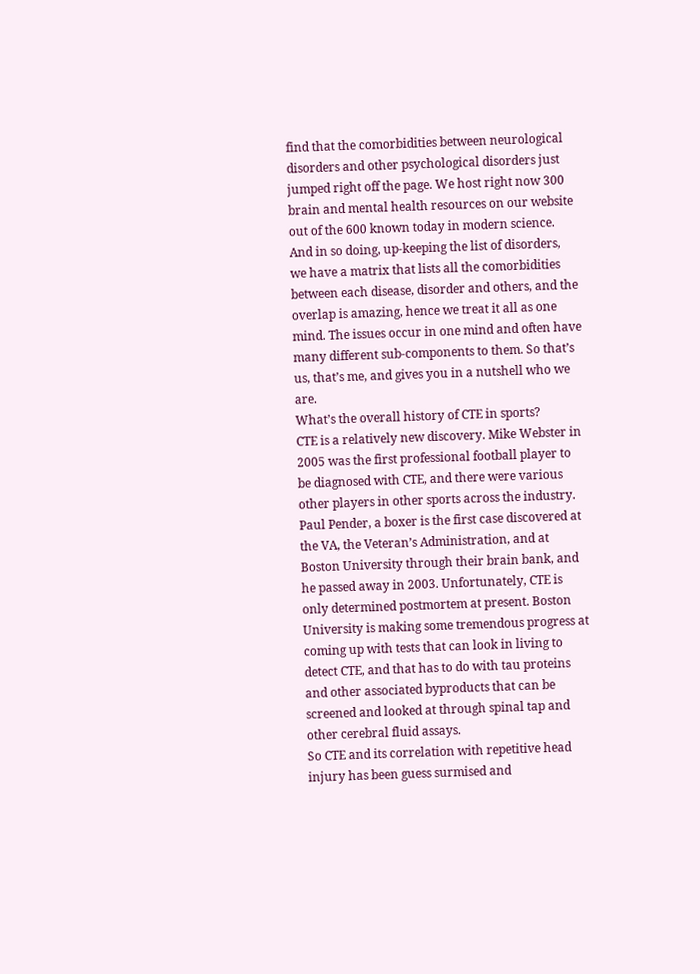find that the comorbidities between neurological disorders and other psychological disorders just jumped right off the page. We host right now 300 brain and mental health resources on our website out of the 600 known today in modern science. And in so doing, up-keeping the list of disorders, we have a matrix that lists all the comorbidities between each disease, disorder and others, and the overlap is amazing, hence we treat it all as one mind. The issues occur in one mind and often have many different sub-components to them. So that’s us, that’s me, and gives you in a nutshell who we are.
What’s the overall history of CTE in sports?
CTE is a relatively new discovery. Mike Webster in 2005 was the first professional football player to be diagnosed with CTE, and there were various other players in other sports across the industry. Paul Pender, a boxer is the first case discovered at the VA, the Veteran’s Administration, and at Boston University through their brain bank, and he passed away in 2003. Unfortunately, CTE is only determined postmortem at present. Boston University is making some tremendous progress at coming up with tests that can look in living to detect CTE, and that has to do with tau proteins and other associated byproducts that can be screened and looked at through spinal tap and other cerebral fluid assays.
So CTE and its correlation with repetitive head injury has been guess surmised and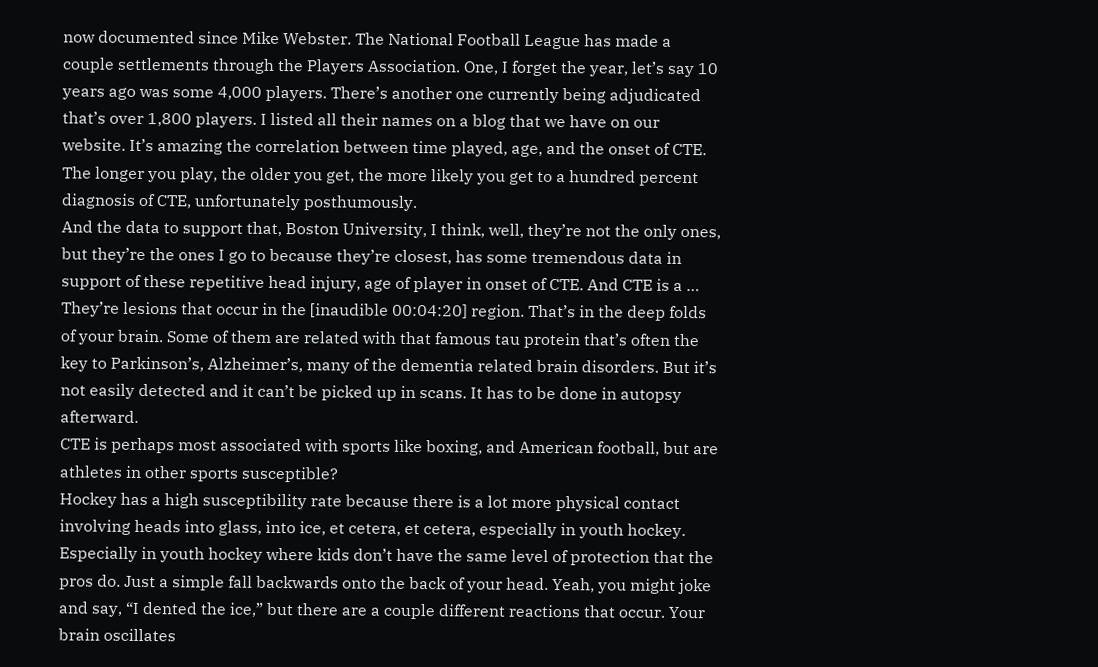now documented since Mike Webster. The National Football League has made a couple settlements through the Players Association. One, I forget the year, let’s say 10 years ago was some 4,000 players. There’s another one currently being adjudicated that’s over 1,800 players. I listed all their names on a blog that we have on our website. It’s amazing the correlation between time played, age, and the onset of CTE. The longer you play, the older you get, the more likely you get to a hundred percent diagnosis of CTE, unfortunately posthumously.
And the data to support that, Boston University, I think, well, they’re not the only ones, but they’re the ones I go to because they’re closest, has some tremendous data in support of these repetitive head injury, age of player in onset of CTE. And CTE is a … They’re lesions that occur in the [inaudible 00:04:20] region. That’s in the deep folds of your brain. Some of them are related with that famous tau protein that’s often the key to Parkinson’s, Alzheimer’s, many of the dementia related brain disorders. But it’s not easily detected and it can’t be picked up in scans. It has to be done in autopsy afterward.
CTE is perhaps most associated with sports like boxing, and American football, but are athletes in other sports susceptible?
Hockey has a high susceptibility rate because there is a lot more physical contact involving heads into glass, into ice, et cetera, et cetera, especially in youth hockey. Especially in youth hockey where kids don’t have the same level of protection that the pros do. Just a simple fall backwards onto the back of your head. Yeah, you might joke and say, “I dented the ice,” but there are a couple different reactions that occur. Your brain oscillates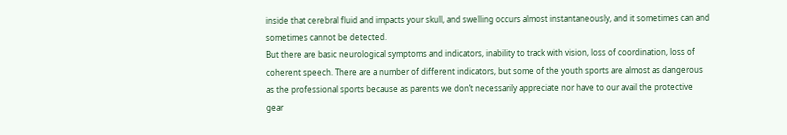inside that cerebral fluid and impacts your skull, and swelling occurs almost instantaneously, and it sometimes can and sometimes cannot be detected.
But there are basic neurological symptoms and indicators, inability to track with vision, loss of coordination, loss of coherent speech. There are a number of different indicators, but some of the youth sports are almost as dangerous as the professional sports because as parents we don’t necessarily appreciate nor have to our avail the protective gear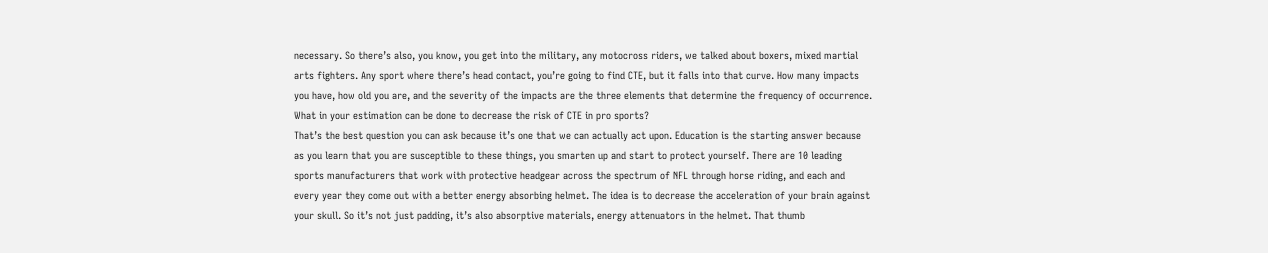necessary. So there’s also, you know, you get into the military, any motocross riders, we talked about boxers, mixed martial arts fighters. Any sport where there’s head contact, you’re going to find CTE, but it falls into that curve. How many impacts you have, how old you are, and the severity of the impacts are the three elements that determine the frequency of occurrence.
What in your estimation can be done to decrease the risk of CTE in pro sports?
That’s the best question you can ask because it’s one that we can actually act upon. Education is the starting answer because as you learn that you are susceptible to these things, you smarten up and start to protect yourself. There are 10 leading sports manufacturers that work with protective headgear across the spectrum of NFL through horse riding, and each and every year they come out with a better energy absorbing helmet. The idea is to decrease the acceleration of your brain against your skull. So it’s not just padding, it’s also absorptive materials, energy attenuators in the helmet. That thumb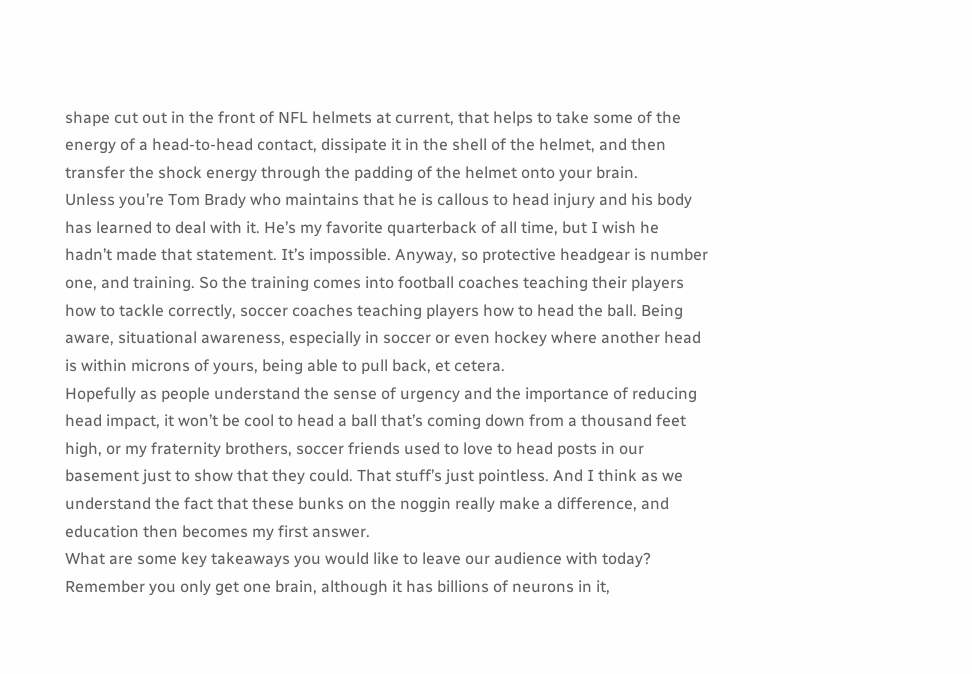shape cut out in the front of NFL helmets at current, that helps to take some of the energy of a head-to-head contact, dissipate it in the shell of the helmet, and then transfer the shock energy through the padding of the helmet onto your brain.
Unless you’re Tom Brady who maintains that he is callous to head injury and his body has learned to deal with it. He’s my favorite quarterback of all time, but I wish he hadn’t made that statement. It’s impossible. Anyway, so protective headgear is number one, and training. So the training comes into football coaches teaching their players how to tackle correctly, soccer coaches teaching players how to head the ball. Being aware, situational awareness, especially in soccer or even hockey where another head is within microns of yours, being able to pull back, et cetera.
Hopefully as people understand the sense of urgency and the importance of reducing head impact, it won’t be cool to head a ball that’s coming down from a thousand feet high, or my fraternity brothers, soccer friends used to love to head posts in our basement just to show that they could. That stuff’s just pointless. And I think as we understand the fact that these bunks on the noggin really make a difference, and education then becomes my first answer.
What are some key takeaways you would like to leave our audience with today?
Remember you only get one brain, although it has billions of neurons in it,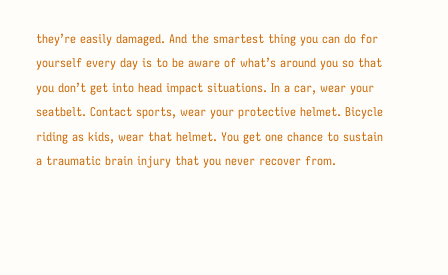they’re easily damaged. And the smartest thing you can do for yourself every day is to be aware of what’s around you so that you don’t get into head impact situations. In a car, wear your seatbelt. Contact sports, wear your protective helmet. Bicycle riding as kids, wear that helmet. You get one chance to sustain a traumatic brain injury that you never recover from.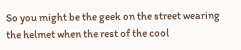So you might be the geek on the street wearing the helmet when the rest of the cool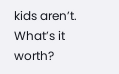kids aren’t. What’s it worth?